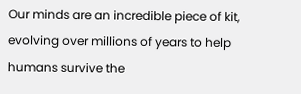Our minds are an incredible piece of kit, evolving over millions of years to help humans survive the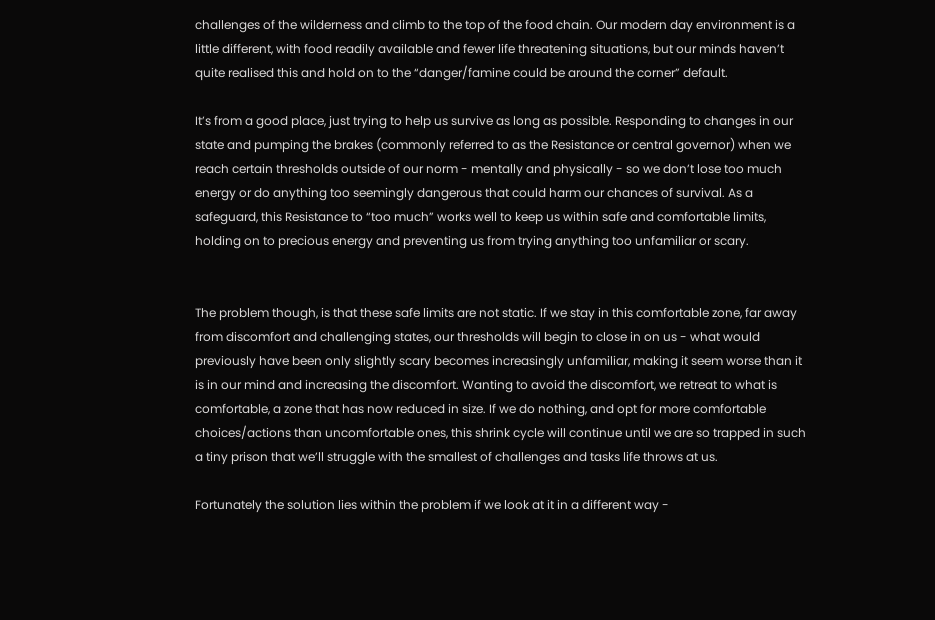challenges of the wilderness and climb to the top of the food chain. Our modern day environment is a little different, with food readily available and fewer life threatening situations, but our minds haven’t quite realised this and hold on to the “danger/famine could be around the corner” default.

It’s from a good place, just trying to help us survive as long as possible. Responding to changes in our state and pumping the brakes (commonly referred to as the Resistance or central governor) when we reach certain thresholds outside of our norm - mentally and physically - so we don’t lose too much energy or do anything too seemingly dangerous that could harm our chances of survival. As a safeguard, this Resistance to “too much” works well to keep us within safe and comfortable limits, holding on to precious energy and preventing us from trying anything too unfamiliar or scary.


The problem though, is that these safe limits are not static. If we stay in this comfortable zone, far away from discomfort and challenging states, our thresholds will begin to close in on us - what would previously have been only slightly scary becomes increasingly unfamiliar, making it seem worse than it is in our mind and increasing the discomfort. Wanting to avoid the discomfort, we retreat to what is comfortable, a zone that has now reduced in size. If we do nothing, and opt for more comfortable choices/actions than uncomfortable ones, this shrink cycle will continue until we are so trapped in such a tiny prison that we’ll struggle with the smallest of challenges and tasks life throws at us.

Fortunately the solution lies within the problem if we look at it in a different way -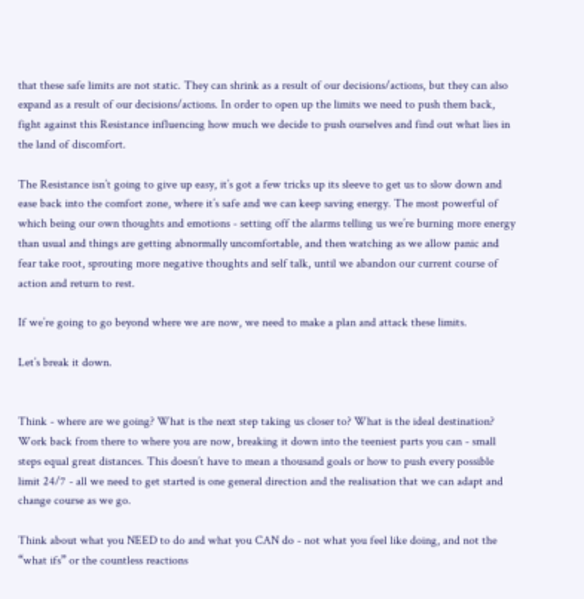that these safe limits are not static. They can shrink as a result of our decisions/actions, but they can also expand as a result of our decisions/actions. In order to open up the limits we need to push them back, fight against this Resistance influencing how much we decide to push ourselves and find out what lies in the land of discomfort.

The Resistance isn’t going to give up easy, it’s got a few tricks up its sleeve to get us to slow down and ease back into the comfort zone, where it’s safe and we can keep saving energy. The most powerful of which being our own thoughts and emotions - setting off the alarms telling us we’re burning more energy than usual and things are getting abnormally uncomfortable, and then watching as we allow panic and fear take root, sprouting more negative thoughts and self talk, until we abandon our current course of action and return to rest.

If we’re going to go beyond where we are now, we need to make a plan and attack these limits.

Let’s break it down.


Think - where are we going? What is the next step taking us closer to? What is the ideal destination? Work back from there to where you are now, breaking it down into the teeniest parts you can - small steps equal great distances. This doesn’t have to mean a thousand goals or how to push every possible limit 24/7 - all we need to get started is one general direction and the realisation that we can adapt and change course as we go.

Think about what you NEED to do and what you CAN do - not what you feel like doing, and not the “what ifs” or the countless reactions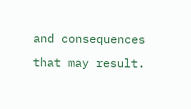and consequences that may result.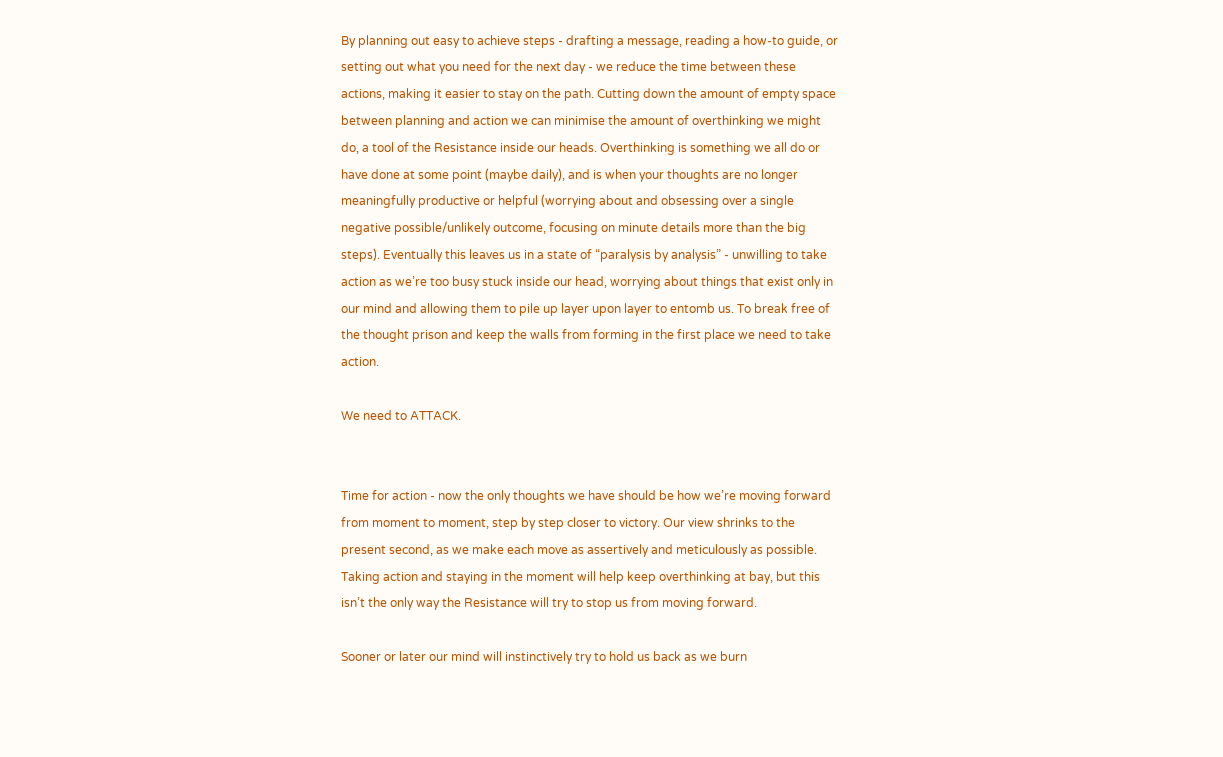By planning out easy to achieve steps - drafting a message, reading a how-to guide, or setting out what you need for the next day - we reduce the time between these actions, making it easier to stay on the path. Cutting down the amount of empty space between planning and action we can minimise the amount of overthinking we might do, a tool of the Resistance inside our heads. Overthinking is something we all do or have done at some point (maybe daily), and is when your thoughts are no longer meaningfully productive or helpful (worrying about and obsessing over a single negative possible/unlikely outcome, focusing on minute details more than the big steps). Eventually this leaves us in a state of “paralysis by analysis” - unwilling to take action as we’re too busy stuck inside our head, worrying about things that exist only in our mind and allowing them to pile up layer upon layer to entomb us. To break free of the thought prison and keep the walls from forming in the first place we need to take action.

We need to ATTACK.


Time for action - now the only thoughts we have should be how we’re moving forward from moment to moment, step by step closer to victory. Our view shrinks to the present second, as we make each move as assertively and meticulously as possible. Taking action and staying in the moment will help keep overthinking at bay, but this isn’t the only way the Resistance will try to stop us from moving forward.

Sooner or later our mind will instinctively try to hold us back as we burn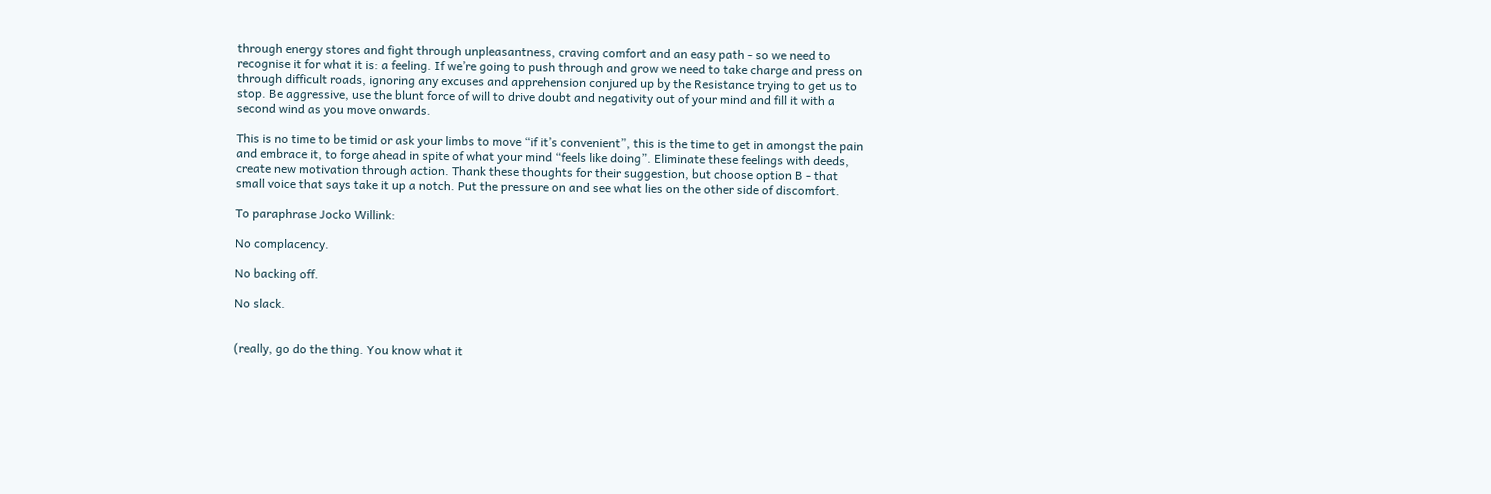through energy stores and fight through unpleasantness, craving comfort and an easy path - so we need to recognise it for what it is: a feeling. If we’re going to push through and grow we need to take charge and press on through difficult roads, ignoring any excuses and apprehension conjured up by the Resistance trying to get us to stop. Be aggressive, use the blunt force of will to drive doubt and negativity out of your mind and fill it with a second wind as you move onwards.

This is no time to be timid or ask your limbs to move “if it’s convenient”, this is the time to get in amongst the pain and embrace it, to forge ahead in spite of what your mind “feels like doing”. Eliminate these feelings with deeds, create new motivation through action. Thank these thoughts for their suggestion, but choose option B - that small voice that says take it up a notch. Put the pressure on and see what lies on the other side of discomfort.

To paraphrase Jocko Willink:

No complacency.

No backing off.

No slack.


(really, go do the thing. You know what it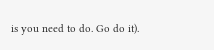is you need to do. Go do it).